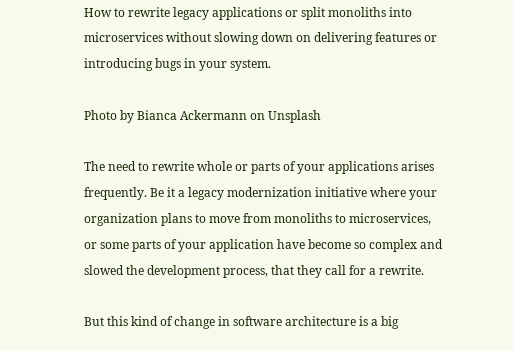How to rewrite legacy applications or split monoliths into microservices without slowing down on delivering features or introducing bugs in your system.

Photo by Bianca Ackermann on Unsplash

The need to rewrite whole or parts of your applications arises frequently. Be it a legacy modernization initiative where your organization plans to move from monoliths to microservices, or some parts of your application have become so complex and slowed the development process, that they call for a rewrite.

But this kind of change in software architecture is a big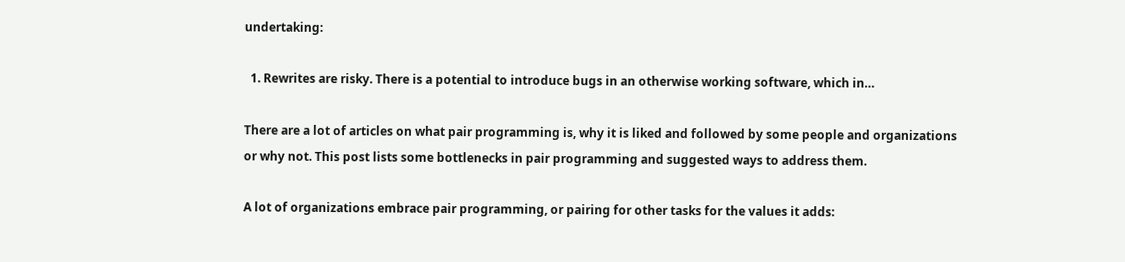undertaking:

  1. Rewrites are risky. There is a potential to introduce bugs in an otherwise working software, which in…

There are a lot of articles on what pair programming is, why it is liked and followed by some people and organizations or why not. This post lists some bottlenecks in pair programming and suggested ways to address them.

A lot of organizations embrace pair programming, or pairing for other tasks for the values it adds: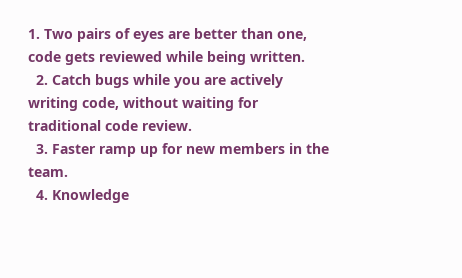1. Two pairs of eyes are better than one, code gets reviewed while being written.
  2. Catch bugs while you are actively writing code, without waiting for traditional code review.
  3. Faster ramp up for new members in the team.
  4. Knowledge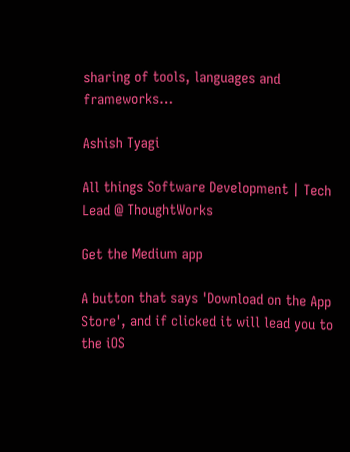sharing of tools, languages and frameworks…

Ashish Tyagi

All things Software Development | Tech Lead @ ThoughtWorks

Get the Medium app

A button that says 'Download on the App Store', and if clicked it will lead you to the iOS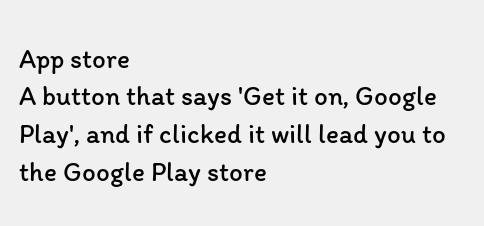App store
A button that says 'Get it on, Google Play', and if clicked it will lead you to the Google Play store